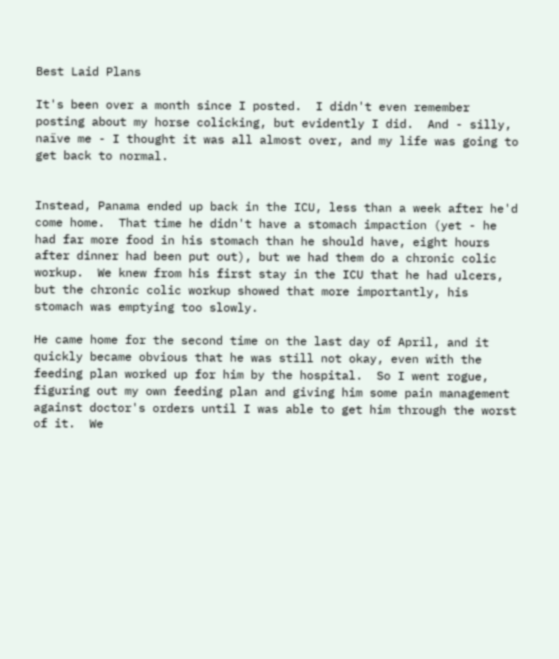Best Laid Plans

It's been over a month since I posted.  I didn't even remember posting about my horse colicking, but evidently I did.  And - silly, naïve me - I thought it was all almost over, and my life was going to get back to normal.


Instead, Panama ended up back in the ICU, less than a week after he'd come home.  That time he didn't have a stomach impaction (yet - he had far more food in his stomach than he should have, eight hours after dinner had been put out), but we had them do a chronic colic workup.  We knew from his first stay in the ICU that he had ulcers, but the chronic colic workup showed that more importantly, his stomach was emptying too slowly.

He came home for the second time on the last day of April, and it quickly became obvious that he was still not okay, even with the feeding plan worked up for him by the hospital.  So I went rogue, figuring out my own feeding plan and giving him some pain management against doctor's orders until I was able to get him through the worst of it.  We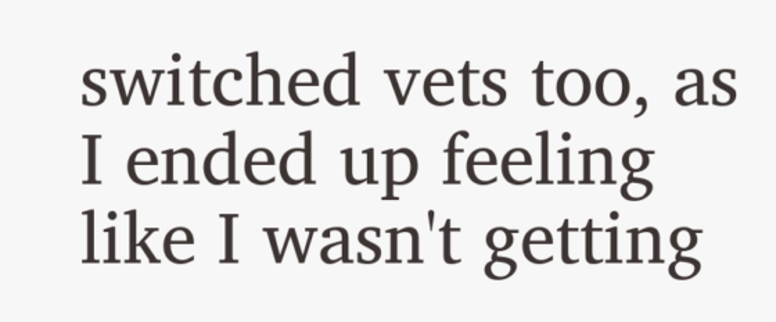switched vets too, as I ended up feeling like I wasn't getting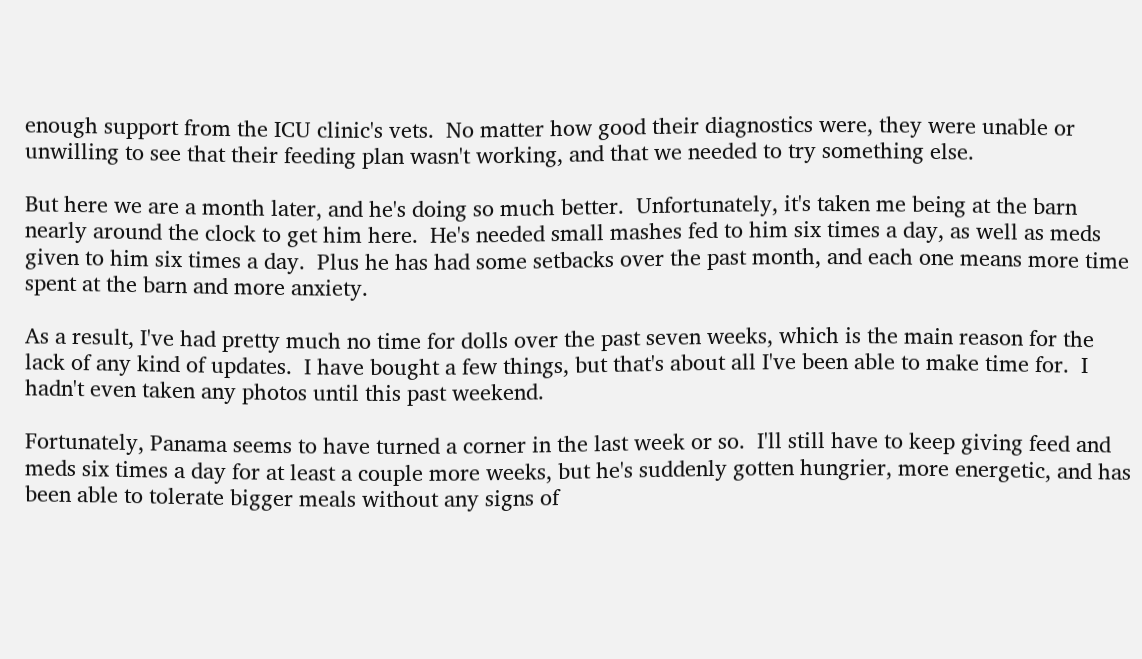enough support from the ICU clinic's vets.  No matter how good their diagnostics were, they were unable or unwilling to see that their feeding plan wasn't working, and that we needed to try something else.

But here we are a month later, and he's doing so much better.  Unfortunately, it's taken me being at the barn nearly around the clock to get him here.  He's needed small mashes fed to him six times a day, as well as meds given to him six times a day.  Plus he has had some setbacks over the past month, and each one means more time spent at the barn and more anxiety.

As a result, I've had pretty much no time for dolls over the past seven weeks, which is the main reason for the lack of any kind of updates.  I have bought a few things, but that's about all I've been able to make time for.  I hadn't even taken any photos until this past weekend.

Fortunately, Panama seems to have turned a corner in the last week or so.  I'll still have to keep giving feed and meds six times a day for at least a couple more weeks, but he's suddenly gotten hungrier, more energetic, and has been able to tolerate bigger meals without any signs of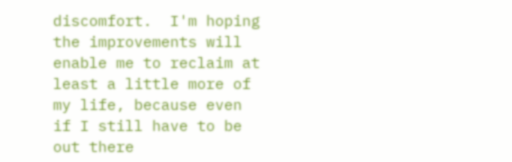discomfort.  I'm hoping the improvements will enable me to reclaim at least a little more of my life, because even if I still have to be out there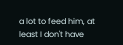a lot to feed him, at least I don't have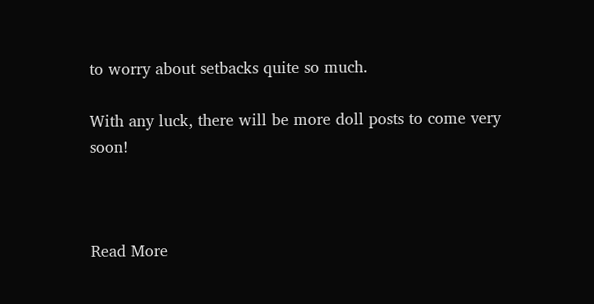to worry about setbacks quite so much.

With any luck, there will be more doll posts to come very soon!



Read More